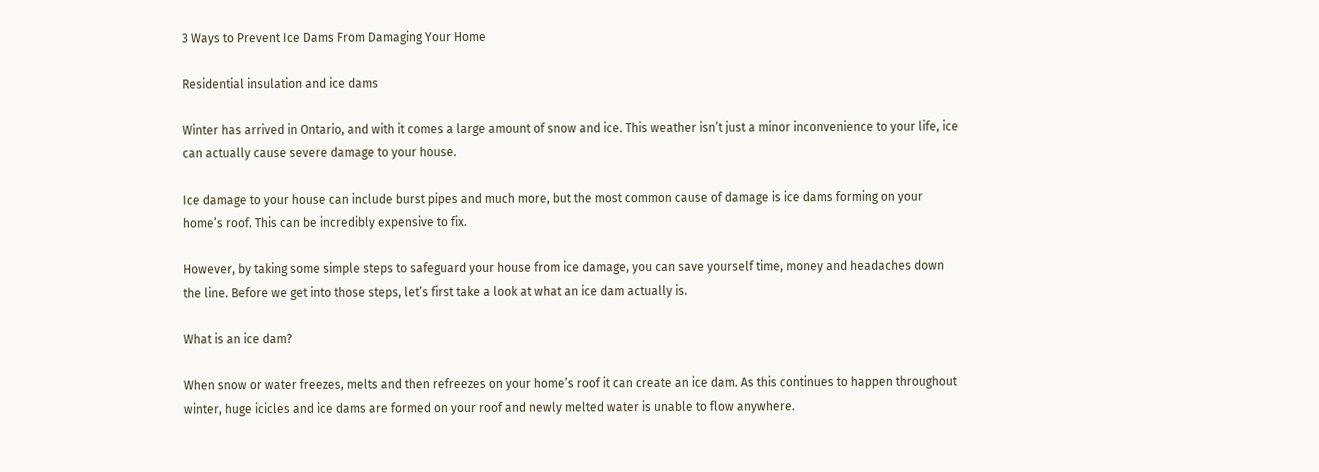3 Ways to Prevent Ice Dams From Damaging Your Home

Residential insulation and ice dams

Winter has arrived in Ontario, and with it comes a large amount of snow and ice. This weather isn’t just a minor inconvenience to your life, ice can actually cause severe damage to your house.

Ice damage to your house can include burst pipes and much more, but the most common cause of damage is ice dams forming on your home’s roof. This can be incredibly expensive to fix.

However, by taking some simple steps to safeguard your house from ice damage, you can save yourself time, money and headaches down the line. Before we get into those steps, let’s first take a look at what an ice dam actually is.

What is an ice dam?

When snow or water freezes, melts and then refreezes on your home’s roof it can create an ice dam. As this continues to happen throughout winter, huge icicles and ice dams are formed on your roof and newly melted water is unable to flow anywhere.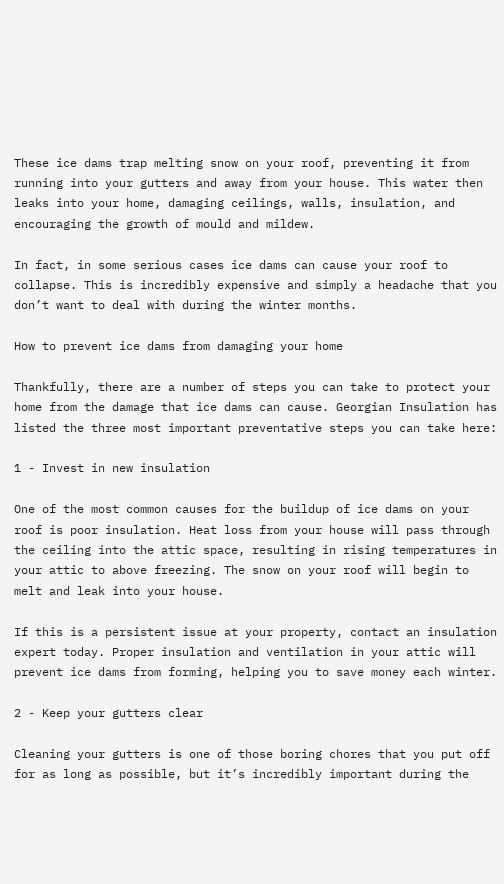These ice dams trap melting snow on your roof, preventing it from running into your gutters and away from your house. This water then leaks into your home, damaging ceilings, walls, insulation, and encouraging the growth of mould and mildew.

In fact, in some serious cases ice dams can cause your roof to collapse. This is incredibly expensive and simply a headache that you don’t want to deal with during the winter months.

How to prevent ice dams from damaging your home

Thankfully, there are a number of steps you can take to protect your home from the damage that ice dams can cause. Georgian Insulation has listed the three most important preventative steps you can take here:

1 - Invest in new insulation

One of the most common causes for the buildup of ice dams on your roof is poor insulation. Heat loss from your house will pass through the ceiling into the attic space, resulting in rising temperatures in your attic to above freezing. The snow on your roof will begin to melt and leak into your house.

If this is a persistent issue at your property, contact an insulation expert today. Proper insulation and ventilation in your attic will prevent ice dams from forming, helping you to save money each winter.

2 - Keep your gutters clear

Cleaning your gutters is one of those boring chores that you put off for as long as possible, but it’s incredibly important during the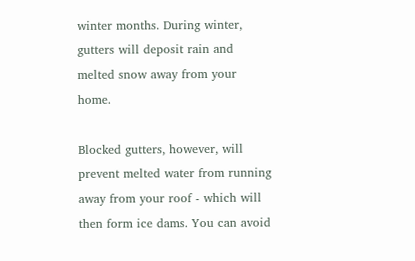winter months. During winter, gutters will deposit rain and melted snow away from your home.

Blocked gutters, however, will prevent melted water from running away from your roof - which will then form ice dams. You can avoid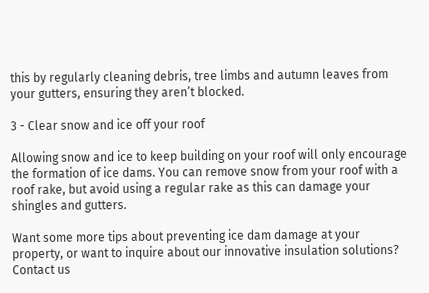this by regularly cleaning debris, tree limbs and autumn leaves from your gutters, ensuring they aren’t blocked.

3 - Clear snow and ice off your roof

Allowing snow and ice to keep building on your roof will only encourage the formation of ice dams. You can remove snow from your roof with a roof rake, but avoid using a regular rake as this can damage your shingles and gutters.

Want some more tips about preventing ice dam damage at your property, or want to inquire about our innovative insulation solutions? Contact us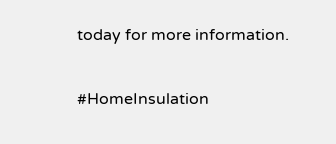today for more information.

#HomeInsulation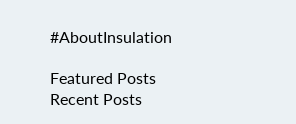#AboutInsulation

Featured Posts
Recent Posts